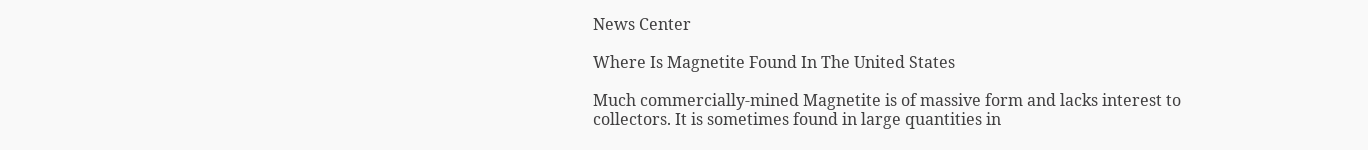News Center

Where Is Magnetite Found In The United States

Much commercially-mined Magnetite is of massive form and lacks interest to collectors. It is sometimes found in large quantities in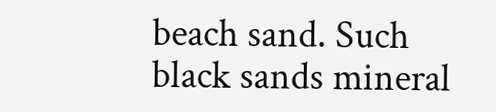beach sand. Such black sands mineral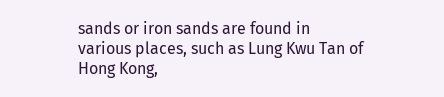sands or iron sands are found in various places, such as Lung Kwu Tan of Hong Kong,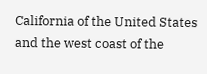California of the United States and the west coast of the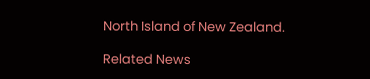North Island of New Zealand.

Related News